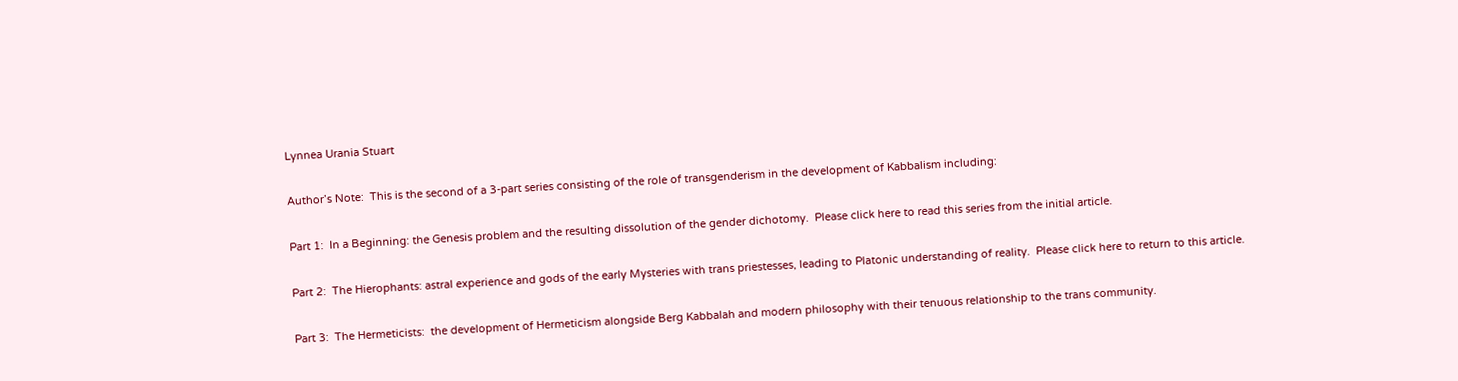Lynnea Urania Stuart

Author’s Note:  This is the second of a 3-part series consisting of the role of transgenderism in the development of Kabbalism including:

Part 1:  In a Beginning: the Genesis problem and the resulting dissolution of the gender dichotomy.  Please click here to read this series from the initial article.

Part 2:  The Hierophants: astral experience and gods of the early Mysteries with trans priestesses, leading to Platonic understanding of reality.  Please click here to return to this article.

Part 3:  The Hermeticists:  the development of Hermeticism alongside Berg Kabbalah and modern philosophy with their tenuous relationship to the trans community.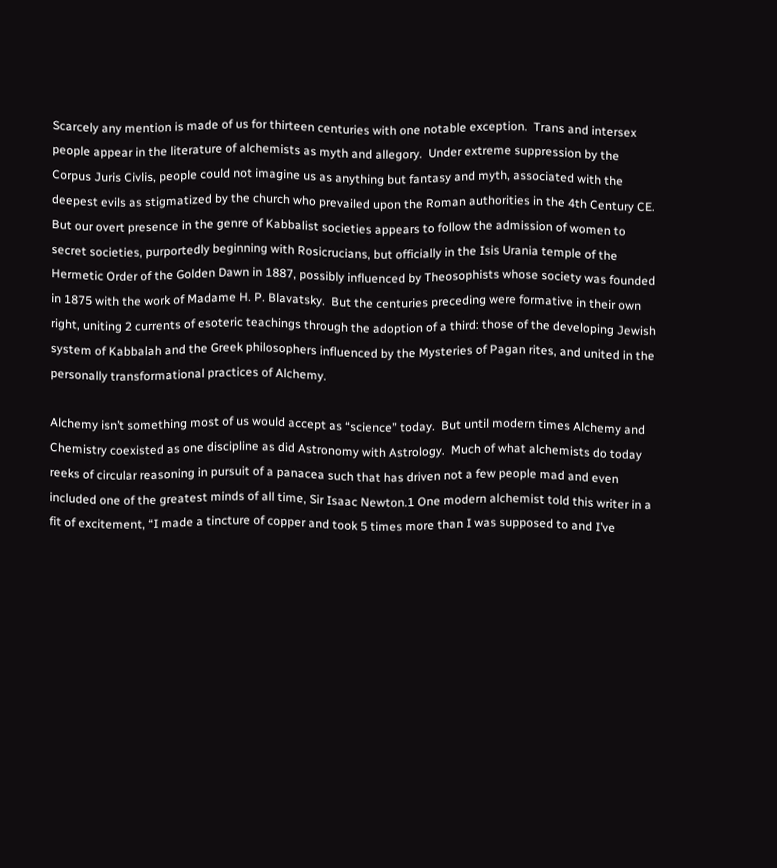Scarcely any mention is made of us for thirteen centuries with one notable exception.  Trans and intersex people appear in the literature of alchemists as myth and allegory.  Under extreme suppression by the Corpus Juris Civlis, people could not imagine us as anything but fantasy and myth, associated with the deepest evils as stigmatized by the church who prevailed upon the Roman authorities in the 4th Century CE.  But our overt presence in the genre of Kabbalist societies appears to follow the admission of women to secret societies, purportedly beginning with Rosicrucians, but officially in the Isis Urania temple of the Hermetic Order of the Golden Dawn in 1887, possibly influenced by Theosophists whose society was founded in 1875 with the work of Madame H. P. Blavatsky.  But the centuries preceding were formative in their own right, uniting 2 currents of esoteric teachings through the adoption of a third: those of the developing Jewish system of Kabbalah and the Greek philosophers influenced by the Mysteries of Pagan rites, and united in the personally transformational practices of Alchemy.

Alchemy isn’t something most of us would accept as “science” today.  But until modern times Alchemy and Chemistry coexisted as one discipline as did Astronomy with Astrology.  Much of what alchemists do today reeks of circular reasoning in pursuit of a panacea such that has driven not a few people mad and even included one of the greatest minds of all time, Sir Isaac Newton.1 One modern alchemist told this writer in a fit of excitement, “I made a tincture of copper and took 5 times more than I was supposed to and I’ve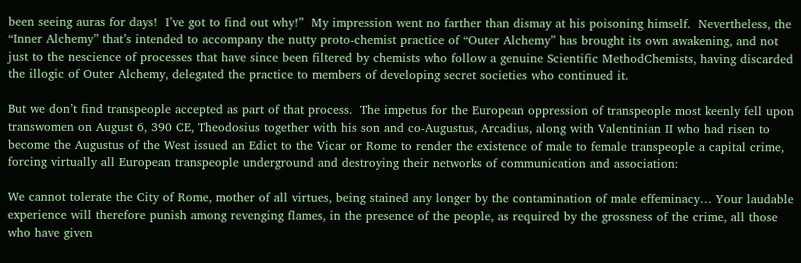been seeing auras for days!  I’ve got to find out why!”  My impression went no farther than dismay at his poisoning himself.  Nevertheless, the “Inner Alchemy” that’s intended to accompany the nutty proto-chemist practice of “Outer Alchemy” has brought its own awakening, and not just to the nescience of processes that have since been filtered by chemists who follow a genuine Scientific MethodChemists, having discarded the illogic of Outer Alchemy, delegated the practice to members of developing secret societies who continued it.

But we don’t find transpeople accepted as part of that process.  The impetus for the European oppression of transpeople most keenly fell upon transwomen on August 6, 390 CE, Theodosius together with his son and co-Augustus, Arcadius, along with Valentinian II who had risen to become the Augustus of the West issued an Edict to the Vicar or Rome to render the existence of male to female transpeople a capital crime, forcing virtually all European transpeople underground and destroying their networks of communication and association:

We cannot tolerate the City of Rome, mother of all virtues, being stained any longer by the contamination of male effeminacy… Your laudable experience will therefore punish among revenging flames, in the presence of the people, as required by the grossness of the crime, all those who have given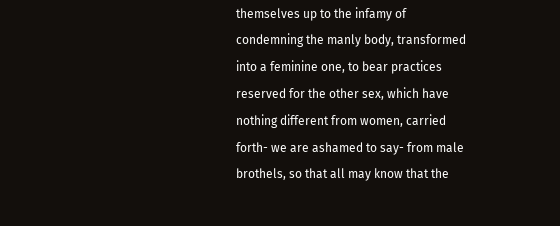themselves up to the infamy of condemning the manly body, transformed into a feminine one, to bear practices reserved for the other sex, which have nothing different from women, carried forth- we are ashamed to say- from male brothels, so that all may know that the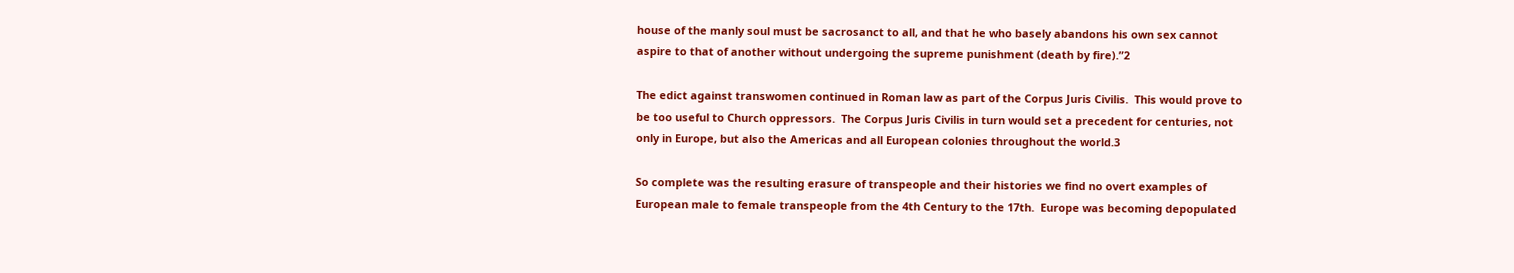house of the manly soul must be sacrosanct to all, and that he who basely abandons his own sex cannot aspire to that of another without undergoing the supreme punishment (death by fire).”2

The edict against transwomen continued in Roman law as part of the Corpus Juris Civilis.  This would prove to be too useful to Church oppressors.  The Corpus Juris Civilis in turn would set a precedent for centuries, not only in Europe, but also the Americas and all European colonies throughout the world.3

So complete was the resulting erasure of transpeople and their histories we find no overt examples of European male to female transpeople from the 4th Century to the 17th.  Europe was becoming depopulated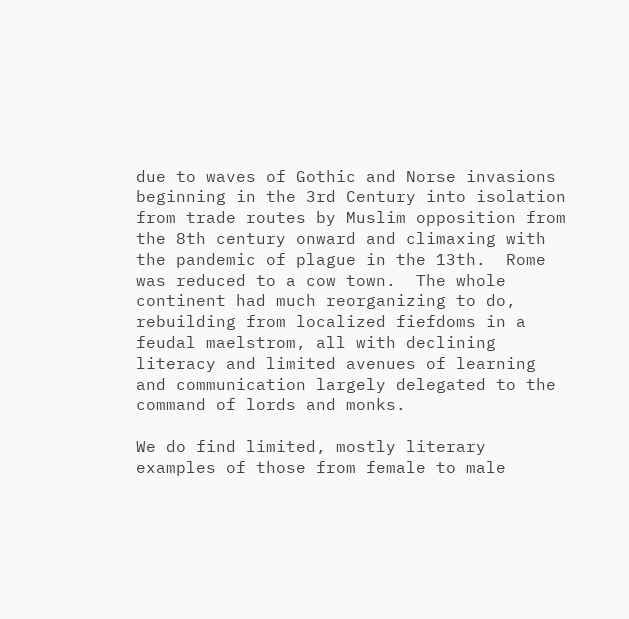due to waves of Gothic and Norse invasions beginning in the 3rd Century into isolation from trade routes by Muslim opposition from the 8th century onward and climaxing with the pandemic of plague in the 13th.  Rome was reduced to a cow town.  The whole continent had much reorganizing to do, rebuilding from localized fiefdoms in a feudal maelstrom, all with declining literacy and limited avenues of learning and communication largely delegated to the command of lords and monks.

We do find limited, mostly literary examples of those from female to male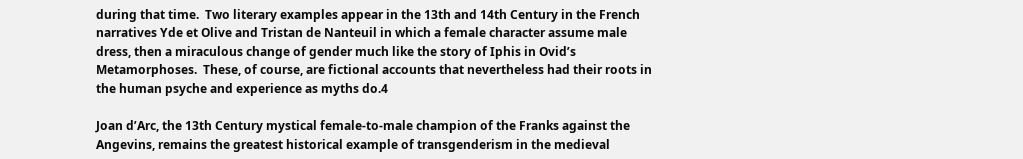during that time.  Two literary examples appear in the 13th and 14th Century in the French narratives Yde et Olive and Tristan de Nanteuil in which a female character assume male dress, then a miraculous change of gender much like the story of Iphis in Ovid’s Metamorphoses.  These, of course, are fictional accounts that nevertheless had their roots in the human psyche and experience as myths do.4

Joan d’Arc, the 13th Century mystical female-to-male champion of the Franks against the Angevins, remains the greatest historical example of transgenderism in the medieval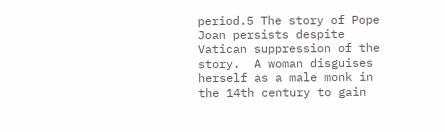period.5 The story of Pope Joan persists despite Vatican suppression of the story.  A woman disguises herself as a male monk in the 14th century to gain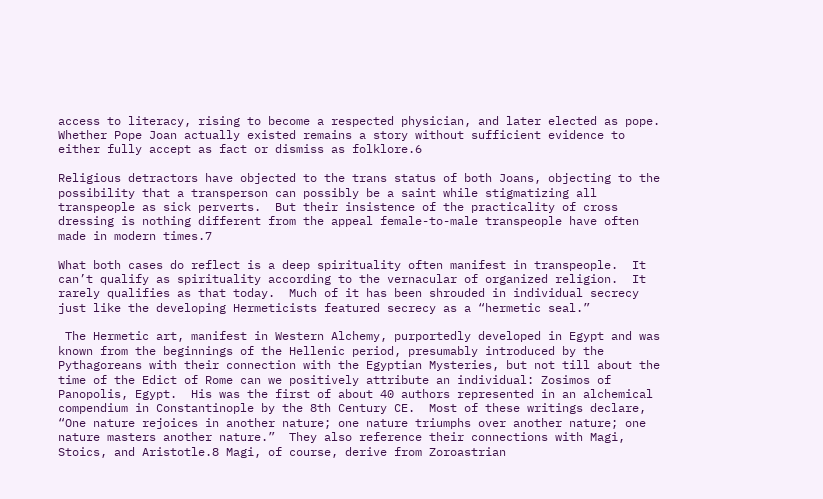access to literacy, rising to become a respected physician, and later elected as pope.  Whether Pope Joan actually existed remains a story without sufficient evidence to either fully accept as fact or dismiss as folklore.6

Religious detractors have objected to the trans status of both Joans, objecting to the possibility that a transperson can possibly be a saint while stigmatizing all transpeople as sick perverts.  But their insistence of the practicality of cross dressing is nothing different from the appeal female-to-male transpeople have often made in modern times.7

What both cases do reflect is a deep spirituality often manifest in transpeople.  It can’t qualify as spirituality according to the vernacular of organized religion.  It rarely qualifies as that today.  Much of it has been shrouded in individual secrecy just like the developing Hermeticists featured secrecy as a “hermetic seal.”

 The Hermetic art, manifest in Western Alchemy, purportedly developed in Egypt and was known from the beginnings of the Hellenic period, presumably introduced by the Pythagoreans with their connection with the Egyptian Mysteries, but not till about the time of the Edict of Rome can we positively attribute an individual: Zosimos of Panopolis, Egypt.  His was the first of about 40 authors represented in an alchemical compendium in Constantinople by the 8th Century CE.  Most of these writings declare, “One nature rejoices in another nature; one nature triumphs over another nature; one nature masters another nature.”  They also reference their connections with Magi, Stoics, and Aristotle.8 Magi, of course, derive from Zoroastrian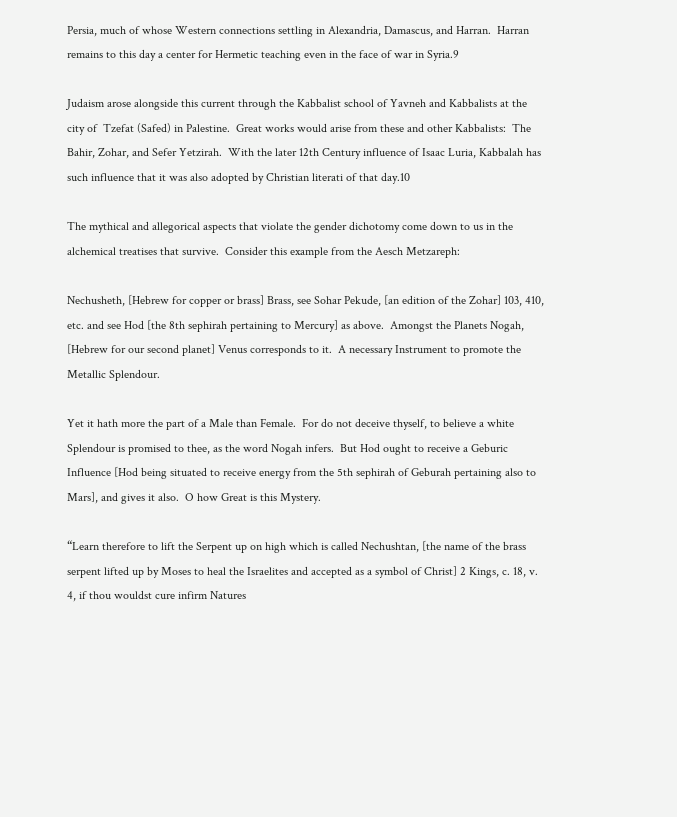Persia, much of whose Western connections settling in Alexandria, Damascus, and Harran.  Harran remains to this day a center for Hermetic teaching even in the face of war in Syria.9

Judaism arose alongside this current through the Kabbalist school of Yavneh and Kabbalists at the city of  Tzefat (Safed) in Palestine.  Great works would arise from these and other Kabbalists:  The Bahir, Zohar, and Sefer Yetzirah.  With the later 12th Century influence of Isaac Luria, Kabbalah has such influence that it was also adopted by Christian literati of that day.10

The mythical and allegorical aspects that violate the gender dichotomy come down to us in the alchemical treatises that survive.  Consider this example from the Aesch Metzareph:

Nechusheth, [Hebrew for copper or brass] Brass, see Sohar Pekude, [an edition of the Zohar] 103, 410, etc. and see Hod [the 8th sephirah pertaining to Mercury] as above.  Amongst the Planets Nogah, [Hebrew for our second planet] Venus corresponds to it.  A necessary Instrument to promote the Metallic Splendour.

Yet it hath more the part of a Male than Female.  For do not deceive thyself, to believe a white Splendour is promised to thee, as the word Nogah infers.  But Hod ought to receive a Geburic Influence [Hod being situated to receive energy from the 5th sephirah of Geburah pertaining also to Mars], and gives it also.  O how Great is this Mystery.

“Learn therefore to lift the Serpent up on high which is called Nechushtan, [the name of the brass serpent lifted up by Moses to heal the Israelites and accepted as a symbol of Christ] 2 Kings, c. 18, v. 4, if thou wouldst cure infirm Natures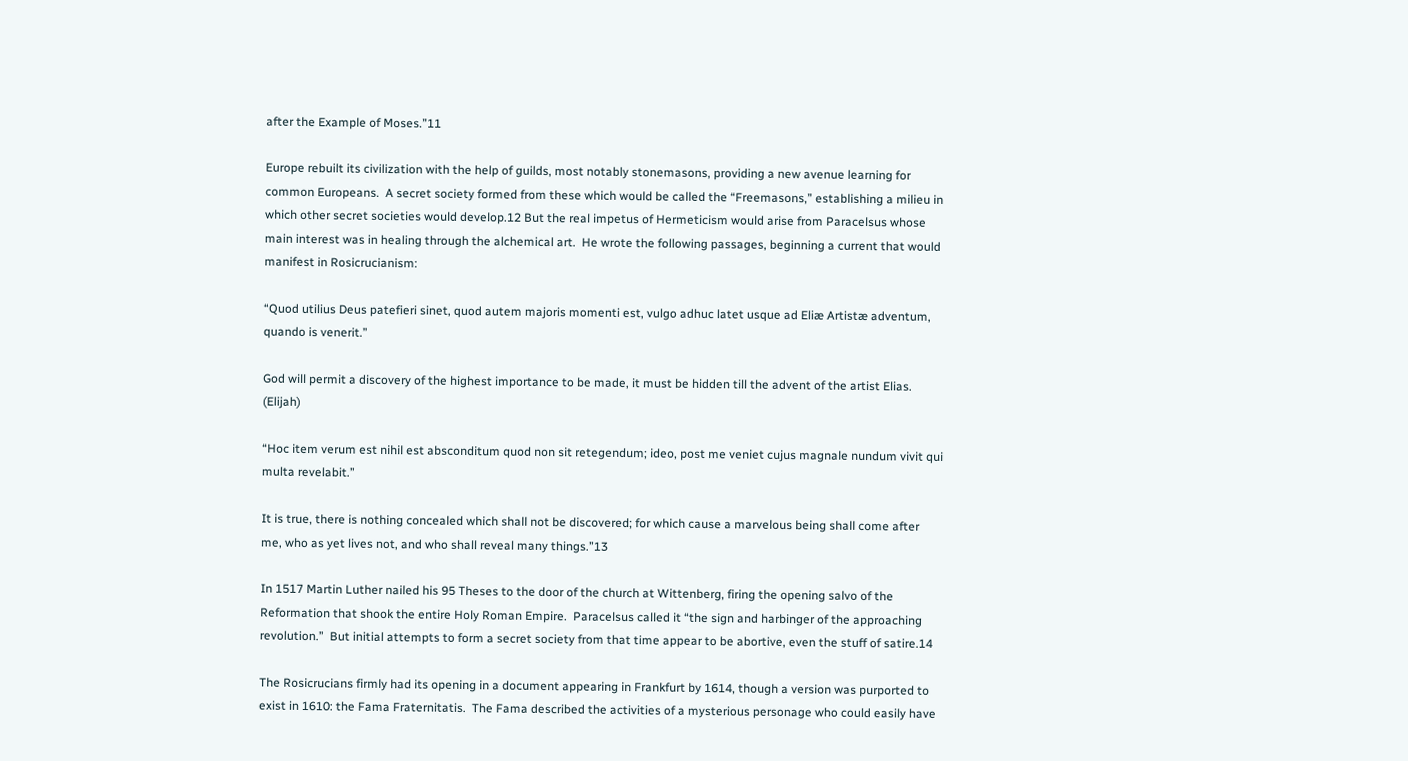after the Example of Moses.”11

Europe rebuilt its civilization with the help of guilds, most notably stonemasons, providing a new avenue learning for common Europeans.  A secret society formed from these which would be called the “Freemasons,” establishing a milieu in which other secret societies would develop.12 But the real impetus of Hermeticism would arise from Paracelsus whose main interest was in healing through the alchemical art.  He wrote the following passages, beginning a current that would manifest in Rosicrucianism:

“Quod utilius Deus patefieri sinet, quod autem majoris momenti est, vulgo adhuc latet usque ad Eliæ Artistæ adventum, quando is venerit.”

God will permit a discovery of the highest importance to be made, it must be hidden till the advent of the artist Elias. (Elijah)

“Hoc item verum est nihil est absconditum quod non sit retegendum; ideo, post me veniet cujus magnale nundum vivit qui multa revelabit.”

It is true, there is nothing concealed which shall not be discovered; for which cause a marvelous being shall come after me, who as yet lives not, and who shall reveal many things.”13

In 1517 Martin Luther nailed his 95 Theses to the door of the church at Wittenberg, firing the opening salvo of the Reformation that shook the entire Holy Roman Empire.  Paracelsus called it “the sign and harbinger of the approaching revolution.”  But initial attempts to form a secret society from that time appear to be abortive, even the stuff of satire.14

The Rosicrucians firmly had its opening in a document appearing in Frankfurt by 1614, though a version was purported to exist in 1610: the Fama Fraternitatis.  The Fama described the activities of a mysterious personage who could easily have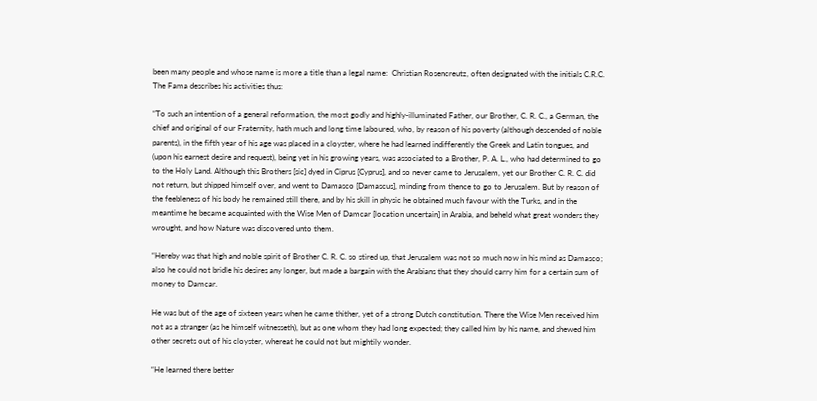been many people and whose name is more a title than a legal name:  Christian Rosencreutz, often designated with the initials C.R.C.  The Fama describes his activities thus:

“To such an intention of a general reformation, the most godly and highly-illuminated Father, our Brother, C. R. C., a German, the chief and original of our Fraternity, hath much and long time laboured, who, by reason of his poverty (although descended of noble parents), in the fifth year of his age was placed in a cloyster, where he had learned indifferently the Greek and Latin tongues, and (upon his earnest desire and request), being yet in his growing years, was associated to a Brother, P. A. L., who had determined to go to the Holy Land. Although this Brothers [sic] dyed in Ciprus [Cyprus], and so never came to Jerusalem, yet our Brother C. R. C. did not return, but shipped himself over, and went to Damasco [Damascus], minding from thence to go to Jerusalem. But by reason of the feebleness of his body he remained still there, and by his skill in physic he obtained much favour with the Turks, and in the meantime he became acquainted with the Wise Men of Damcar [location uncertain] in Arabia, and beheld what great wonders they wrought, and how Nature was discovered unto them.

“Hereby was that high and noble spirit of Brother C. R. C. so stired up, that Jerusalem was not so much now in his mind as Damasco; also he could not bridle his desires any longer, but made a bargain with the Arabians that they should carry him for a certain sum of money to Damcar.

He was but of the age of sixteen years when he came thither, yet of a strong Dutch constitution. There the Wise Men received him not as a stranger (as he himself witnesseth), but as one whom they had long expected; they called him by his name, and shewed him other secrets out of his cloyster, whereat he could not but mightily wonder.

“He learned there better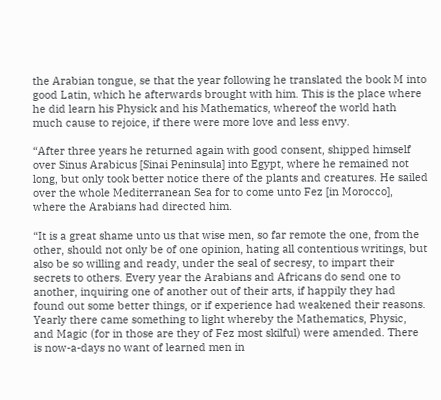the Arabian tongue, se that the year following he translated the book M into good Latin, which he afterwards brought with him. This is the place where he did learn his Physick and his Mathematics, whereof the world hath much cause to rejoice, if there were more love and less envy.

“After three years he returned again with good consent, shipped himself over Sinus Arabicus [Sinai Peninsula] into Egypt, where he remained not long, but only took better notice there of the plants and creatures. He sailed over the whole Mediterranean Sea for to come unto Fez [in Morocco], where the Arabians had directed him.

“It is a great shame unto us that wise men, so far remote the one, from the other, should not only be of one opinion, hating all contentious writings, but also be so willing and ready, under the seal of secresy, to impart their secrets to others. Every year the Arabians and Africans do send one to another, inquiring one of another out of their arts, if happily they had found out some better things, or if experience had weakened their reasons. Yearly there came something to light whereby the Mathematics, Physic, and Magic (for in those are they of Fez most skilful) were amended. There is now-a-days no want of learned men in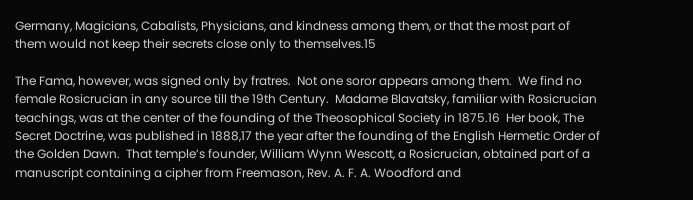Germany, Magicians, Cabalists, Physicians, and kindness among them, or that the most part of them would not keep their secrets close only to themselves.15

The Fama, however, was signed only by fratres.  Not one soror appears among them.  We find no female Rosicrucian in any source till the 19th Century.  Madame Blavatsky, familiar with Rosicrucian teachings, was at the center of the founding of the Theosophical Society in 1875.16  Her book, The Secret Doctrine, was published in 1888,17 the year after the founding of the English Hermetic Order of the Golden Dawn.  That temple’s founder, William Wynn Wescott, a Rosicrucian, obtained part of a manuscript containing a cipher from Freemason, Rev. A. F. A. Woodford and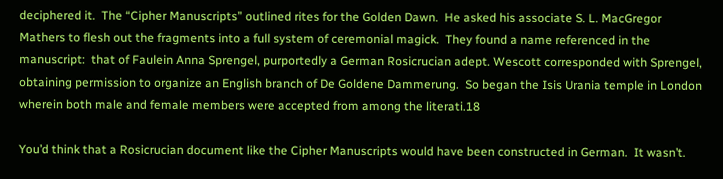deciphered it.  The “Cipher Manuscripts” outlined rites for the Golden Dawn.  He asked his associate S. L. MacGregor Mathers to flesh out the fragments into a full system of ceremonial magick.  They found a name referenced in the manuscript:  that of Faulein Anna Sprengel, purportedly a German Rosicrucian adept. Wescott corresponded with Sprengel, obtaining permission to organize an English branch of De Goldene Dammerung.  So began the Isis Urania temple in London wherein both male and female members were accepted from among the literati.18

You’d think that a Rosicrucian document like the Cipher Manuscripts would have been constructed in German.  It wasn’t.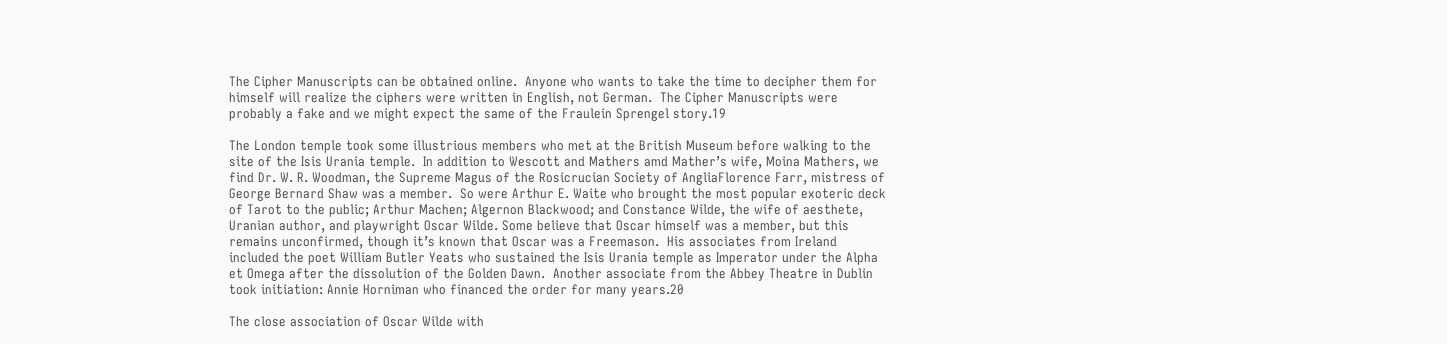The Cipher Manuscripts can be obtained online.  Anyone who wants to take the time to decipher them for himself will realize the ciphers were written in English, not German.  The Cipher Manuscripts were probably a fake and we might expect the same of the Fraulein Sprengel story.19

The London temple took some illustrious members who met at the British Museum before walking to the site of the Isis Urania temple.  In addition to Wescott and Mathers amd Mather’s wife, Moina Mathers, we find Dr. W. R. Woodman, the Supreme Magus of the Rosicrucian Society of AngliaFlorence Farr, mistress of George Bernard Shaw was a member.  So were Arthur E. Waite who brought the most popular exoteric deck of Tarot to the public; Arthur Machen; Algernon Blackwood; and Constance Wilde, the wife of aesthete, Uranian author, and playwright Oscar Wilde. Some believe that Oscar himself was a member, but this remains unconfirmed, though it’s known that Oscar was a Freemason.  His associates from Ireland included the poet William Butler Yeats who sustained the Isis Urania temple as Imperator under the Alpha et Omega after the dissolution of the Golden Dawn.  Another associate from the Abbey Theatre in Dublin took initiation: Annie Horniman who financed the order for many years.20

The close association of Oscar Wilde with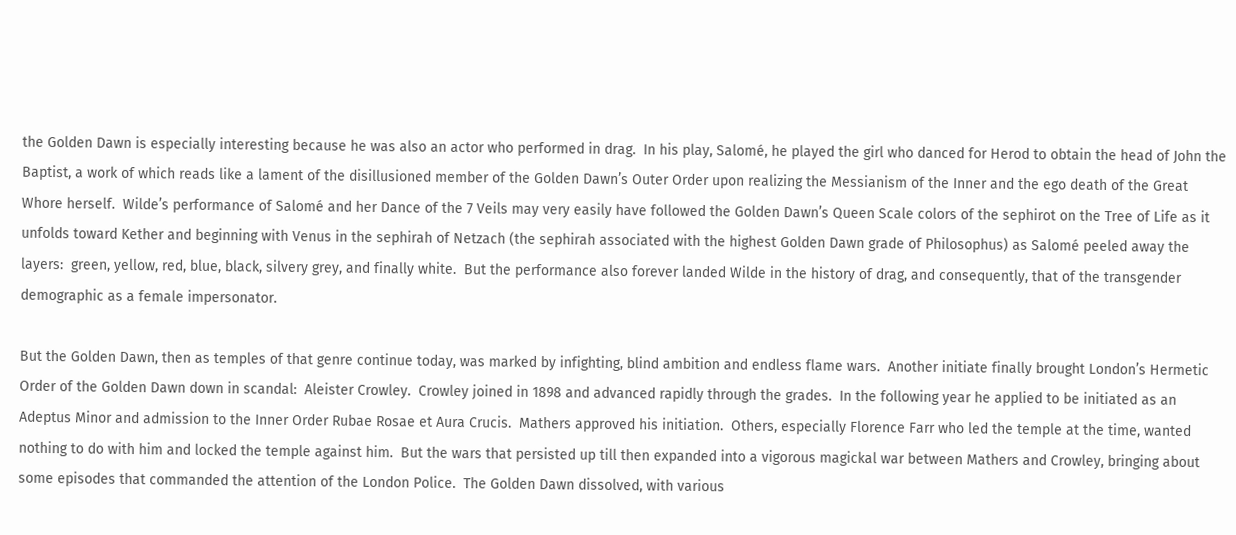the Golden Dawn is especially interesting because he was also an actor who performed in drag.  In his play, Salomé, he played the girl who danced for Herod to obtain the head of John the Baptist, a work of which reads like a lament of the disillusioned member of the Golden Dawn’s Outer Order upon realizing the Messianism of the Inner and the ego death of the Great Whore herself.  Wilde’s performance of Salomé and her Dance of the 7 Veils may very easily have followed the Golden Dawn’s Queen Scale colors of the sephirot on the Tree of Life as it unfolds toward Kether and beginning with Venus in the sephirah of Netzach (the sephirah associated with the highest Golden Dawn grade of Philosophus) as Salomé peeled away the layers:  green, yellow, red, blue, black, silvery grey, and finally white.  But the performance also forever landed Wilde in the history of drag, and consequently, that of the transgender demographic as a female impersonator.

But the Golden Dawn, then as temples of that genre continue today, was marked by infighting, blind ambition and endless flame wars.  Another initiate finally brought London’s Hermetic Order of the Golden Dawn down in scandal:  Aleister Crowley.  Crowley joined in 1898 and advanced rapidly through the grades.  In the following year he applied to be initiated as an Adeptus Minor and admission to the Inner Order Rubae Rosae et Aura Crucis.  Mathers approved his initiation.  Others, especially Florence Farr who led the temple at the time, wanted nothing to do with him and locked the temple against him.  But the wars that persisted up till then expanded into a vigorous magickal war between Mathers and Crowley, bringing about some episodes that commanded the attention of the London Police.  The Golden Dawn dissolved, with various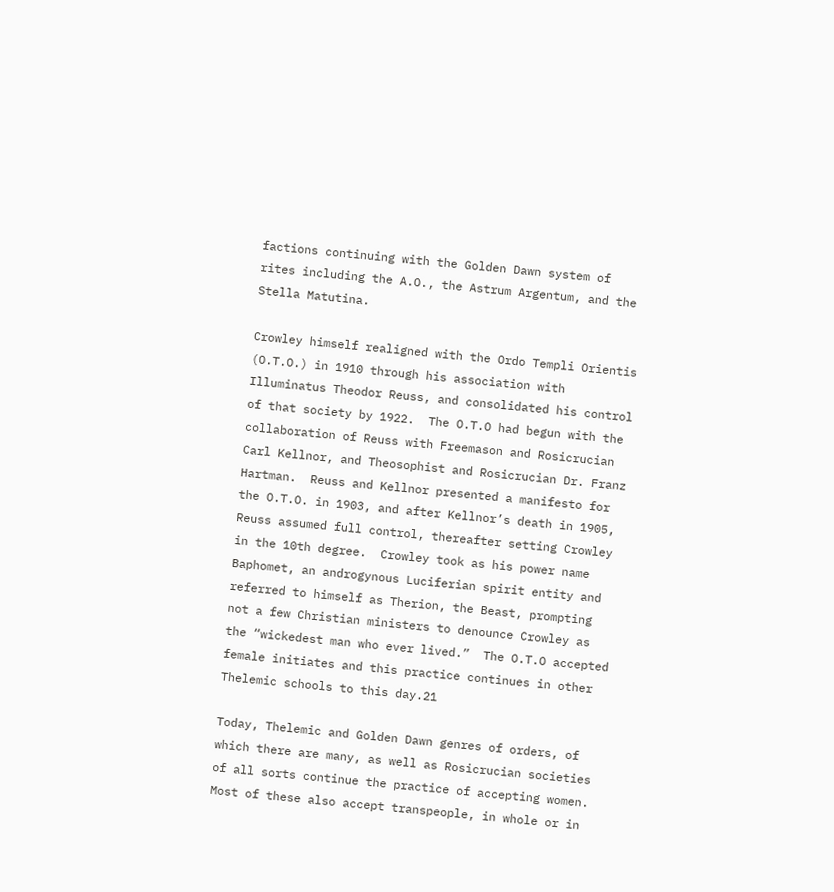factions continuing with the Golden Dawn system of rites including the A.O., the Astrum Argentum, and the Stella Matutina.

Crowley himself realigned with the Ordo Templi Orientis (O.T.O.) in 1910 through his association with Illuminatus Theodor Reuss, and consolidated his control of that society by 1922.  The O.T.O had begun with the collaboration of Reuss with Freemason and Rosicrucian Carl Kellnor, and Theosophist and Rosicrucian Dr. Franz Hartman.  Reuss and Kellnor presented a manifesto for the O.T.O. in 1903, and after Kellnor’s death in 1905, Reuss assumed full control, thereafter setting Crowley in the 10th degree.  Crowley took as his power name Baphomet, an androgynous Luciferian spirit entity and referred to himself as Therion, the Beast, prompting not a few Christian ministers to denounce Crowley as the “wickedest man who ever lived.”  The O.T.O accepted female initiates and this practice continues in other Thelemic schools to this day.21

Today, Thelemic and Golden Dawn genres of orders, of which there are many, as well as Rosicrucian societies of all sorts continue the practice of accepting women.  Most of these also accept transpeople, in whole or in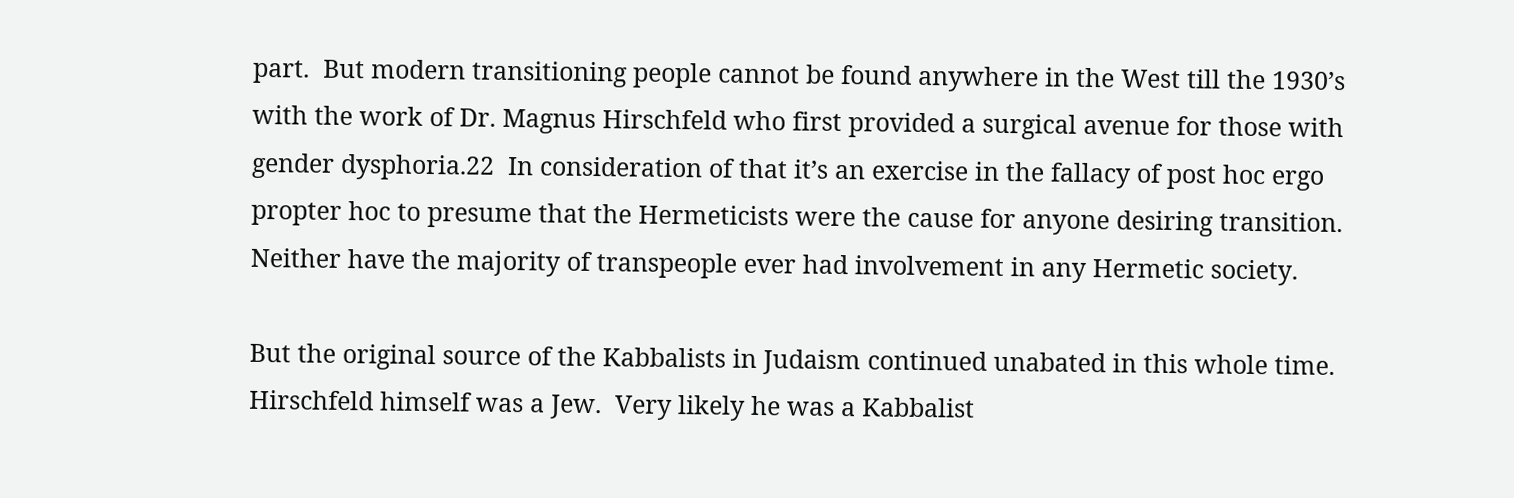part.  But modern transitioning people cannot be found anywhere in the West till the 1930’s with the work of Dr. Magnus Hirschfeld who first provided a surgical avenue for those with gender dysphoria.22  In consideration of that it’s an exercise in the fallacy of post hoc ergo propter hoc to presume that the Hermeticists were the cause for anyone desiring transition.  Neither have the majority of transpeople ever had involvement in any Hermetic society.

But the original source of the Kabbalists in Judaism continued unabated in this whole time.  Hirschfeld himself was a Jew.  Very likely he was a Kabbalist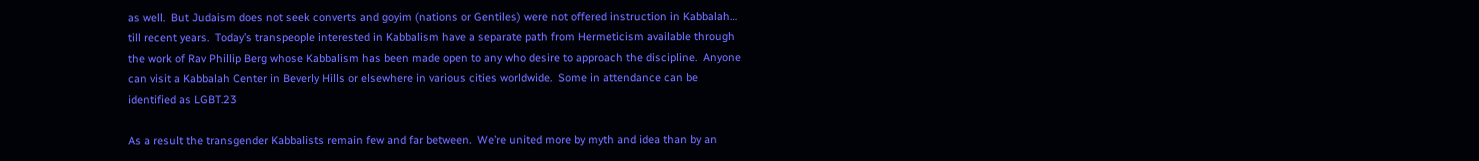as well.  But Judaism does not seek converts and goyim (nations or Gentiles) were not offered instruction in Kabbalah… till recent years.  Today’s transpeople interested in Kabbalism have a separate path from Hermeticism available through the work of Rav Phillip Berg whose Kabbalism has been made open to any who desire to approach the discipline.  Anyone can visit a Kabbalah Center in Beverly Hills or elsewhere in various cities worldwide.  Some in attendance can be identified as LGBT.23

As a result the transgender Kabbalists remain few and far between.  We’re united more by myth and idea than by an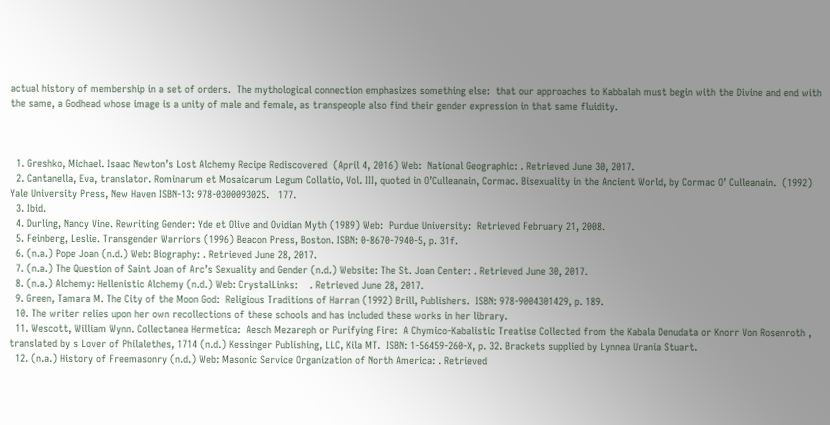actual history of membership in a set of orders.  The mythological connection emphasizes something else:  that our approaches to Kabbalah must begin with the Divine and end with the same, a Godhead whose image is a unity of male and female, as transpeople also find their gender expression in that same fluidity.



  1. Greshko, Michael. Isaac Newton’s Lost Alchemy Recipe Rediscovered  (April 4, 2016) Web:  National Geographic: . Retrieved June 30, 2017.
  2. Cantanella, Eva, translator. Rominarum et Mosaicarum Legum Collatio, Vol. III, quoted in O’Culleanain, Cormac. Bisexuality in the Ancient World, by Cormac O’ Culleanain.  (1992) Yale University Press, New Haven ISBN-13: 978-0300093025.   177.
  3. Ibid.
  4. Durling, Nancy Vine. Rewriting Gender: Yde et Olive and Ovidian Myth (1989) Web:  Purdue University:  Retrieved February 21, 2008.
  5. Feinberg, Leslie. Transgender Warriors (1996) Beacon Press, Boston. ISBN: 0-8670-7940-5, p. 31f.
  6. (n.a.) Pope Joan (n.d.) Web: Biography: . Retrieved June 28, 2017.
  7. (n.a.) The Question of Saint Joan of Arc’s Sexuality and Gender (n.d.) Website: The St. Joan Center: . Retrieved June 30, 2017.
  8. (n.a.) Alchemy: Hellenistic Alchemy (n.d.) Web: CrystalLinks:    . Retrieved June 28, 2017.
  9. Green, Tamara M. The City of the Moon God:  Religious Traditions of Harran (1992) Brill, Publishers.  ISBN: 978-9004301429, p. 189.
  10. The writer relies upon her own recollections of these schools and has included these works in her library.
  11. Wescott, William Wynn. Collectanea Hermetica:  Aesch Mezareph or Purifying Fire:  A Chymico-Kabalistic Treatise Collected from the Kabala Denudata or Knorr Von Rosenroth , translated by s Lover of Philalethes, 1714 (n.d.) Kessinger Publishing, LLC, Kila MT.  ISBN: 1-56459-260-X, p. 32. Brackets supplied by Lynnea Urania Stuart.
  12. (n.a.) History of Freemasonry (n.d.) Web: Masonic Service Organization of North America: . Retrieved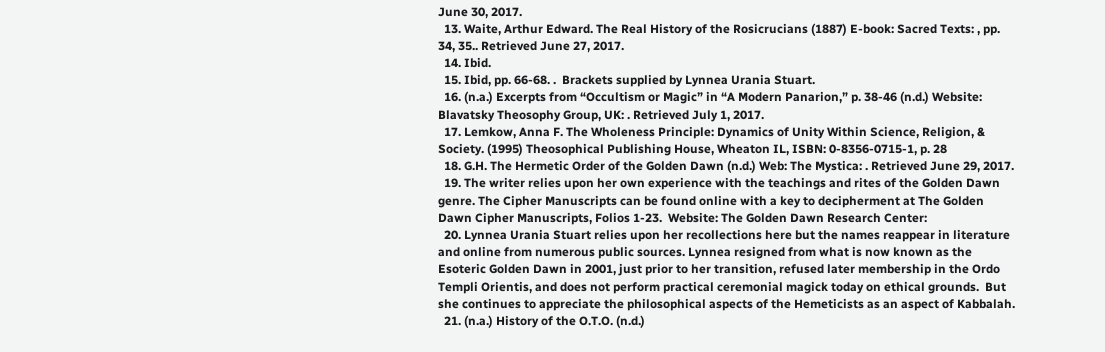June 30, 2017.
  13. Waite, Arthur Edward. The Real History of the Rosicrucians (1887) E-book: Sacred Texts: , pp. 34, 35.. Retrieved June 27, 2017.
  14. Ibid.
  15. Ibid, pp. 66-68. .  Brackets supplied by Lynnea Urania Stuart.
  16. (n.a.) Excerpts from “Occultism or Magic” in “A Modern Panarion,” p. 38-46 (n.d.) Website: Blavatsky Theosophy Group, UK: . Retrieved July 1, 2017.
  17. Lemkow, Anna F. The Wholeness Principle: Dynamics of Unity Within Science, Religion, & Society. (1995) Theosophical Publishing House, Wheaton IL, ISBN: 0-8356-0715-1, p. 28
  18. G.H. The Hermetic Order of the Golden Dawn (n.d.) Web: The Mystica: . Retrieved June 29, 2017.
  19. The writer relies upon her own experience with the teachings and rites of the Golden Dawn genre. The Cipher Manuscripts can be found online with a key to decipherment at The Golden Dawn Cipher Manuscripts, Folios 1-23.  Website: The Golden Dawn Research Center:
  20. Lynnea Urania Stuart relies upon her recollections here but the names reappear in literature and online from numerous public sources. Lynnea resigned from what is now known as the Esoteric Golden Dawn in 2001, just prior to her transition, refused later membership in the Ordo Templi Orientis, and does not perform practical ceremonial magick today on ethical grounds.  But she continues to appreciate the philosophical aspects of the Hemeticists as an aspect of Kabbalah.
  21. (n.a.) History of the O.T.O. (n.d.)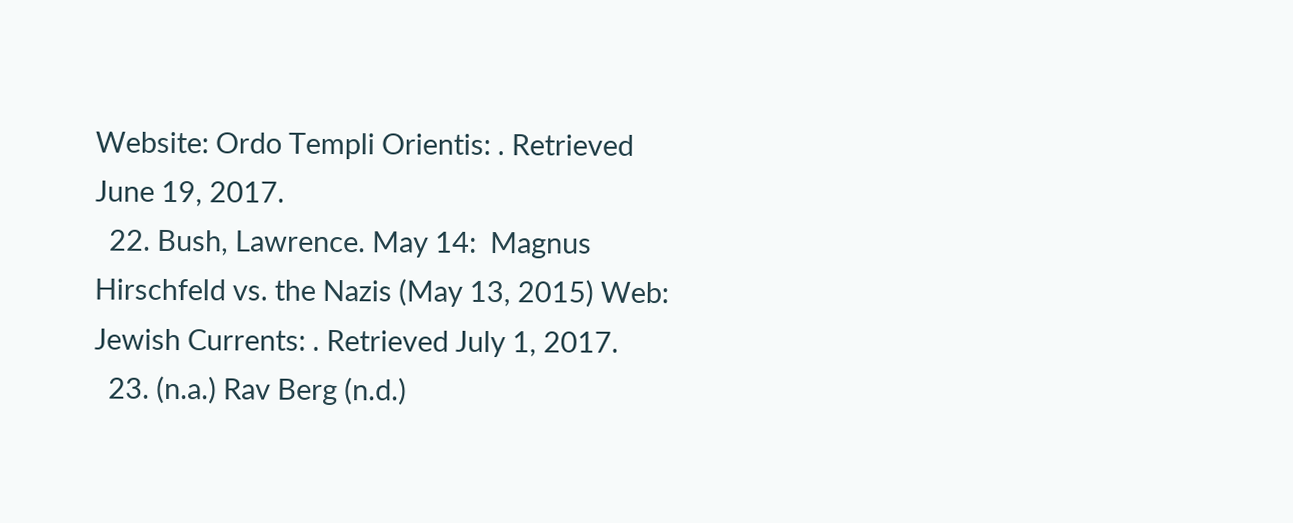Website: Ordo Templi Orientis: . Retrieved June 19, 2017.
  22. Bush, Lawrence. May 14:  Magnus Hirschfeld vs. the Nazis (May 13, 2015) Web:  Jewish Currents: . Retrieved July 1, 2017.
  23. (n.a.) Rav Berg (n.d.)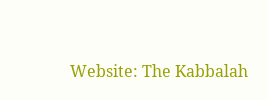Website: The Kabbalah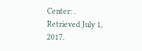Center: . Retrieved July 1, 2017.